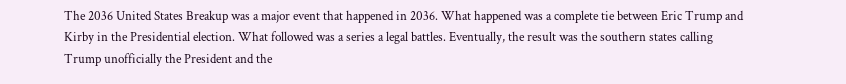The 2036 United States Breakup was a major event that happened in 2036. What happened was a complete tie between Eric Trump and Kirby in the Presidential election. What followed was a series a legal battles. Eventually, the result was the southern states calling Trump unofficially the President and the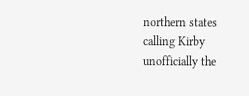northern states calling Kirby unofficially the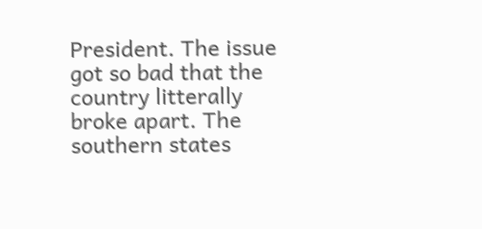President. The issue got so bad that the country litterally broke apart. The southern states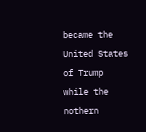became the United States of Trump while the nothern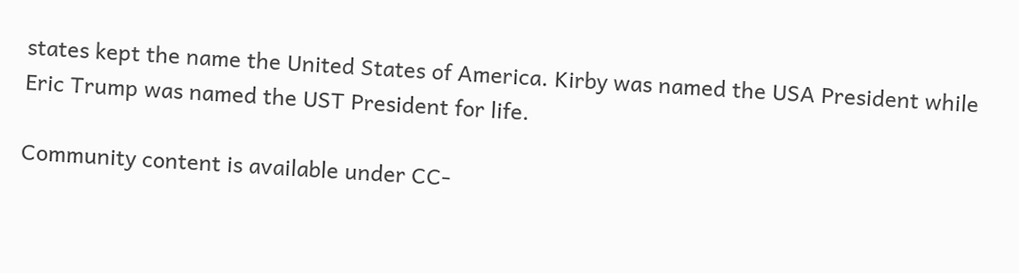states kept the name the United States of America. Kirby was named the USA President while Eric Trump was named the UST President for life.

Community content is available under CC-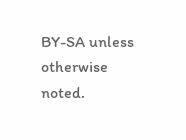BY-SA unless otherwise noted.